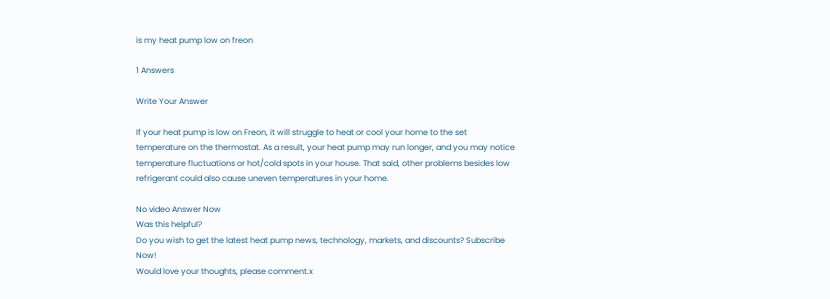is my heat pump low on freon

1 Answers

Write Your Answer

If your heat pump is low on Freon, it will struggle to heat or cool your home to the set temperature on the thermostat. As a result, your heat pump may run longer, and you may notice temperature fluctuations or hot/cold spots in your house. That said, other problems besides low refrigerant could also cause uneven temperatures in your home.

No video Answer Now
Was this helpful?
Do you wish to get the latest heat pump news, technology, markets, and discounts? Subscribe Now!
Would love your thoughts, please comment.x